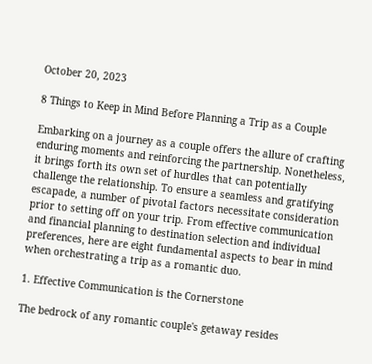October 20, 2023

8 Things to Keep in Mind Before Planning a Trip as a Couple

Embarking on a journey as a couple offers the allure of crafting enduring moments and reinforcing the partnership. Nonetheless, it brings forth its own set of hurdles that can potentially challenge the relationship. To ensure a seamless and gratifying escapade, a number of pivotal factors necessitate consideration prior to setting off on your trip. From effective communication and financial planning to destination selection and individual preferences, here are eight fundamental aspects to bear in mind when orchestrating a trip as a romantic duo.

1. Effective Communication is the Cornerstone

The bedrock of any romantic couple's getaway resides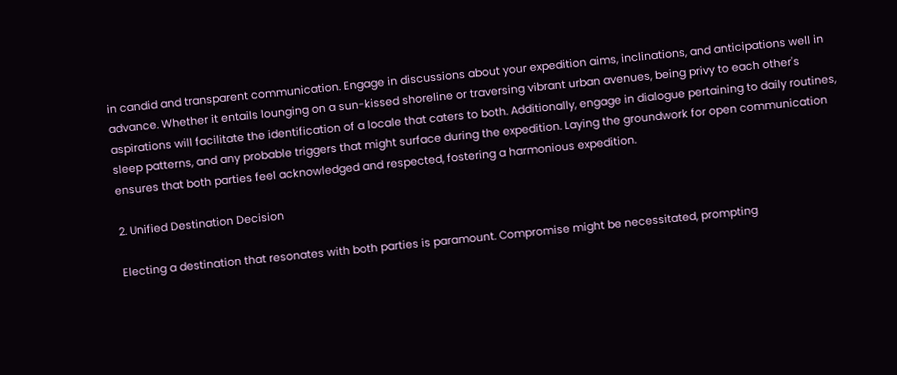in candid and transparent communication. Engage in discussions about your expedition aims, inclinations, and anticipations well in advance. Whether it entails lounging on a sun-kissed shoreline or traversing vibrant urban avenues, being privy to each other's aspirations will facilitate the identification of a locale that caters to both. Additionally, engage in dialogue pertaining to daily routines, sleep patterns, and any probable triggers that might surface during the expedition. Laying the groundwork for open communication ensures that both parties feel acknowledged and respected, fostering a harmonious expedition.

2. Unified Destination Decision

Electing a destination that resonates with both parties is paramount. Compromise might be necessitated, prompting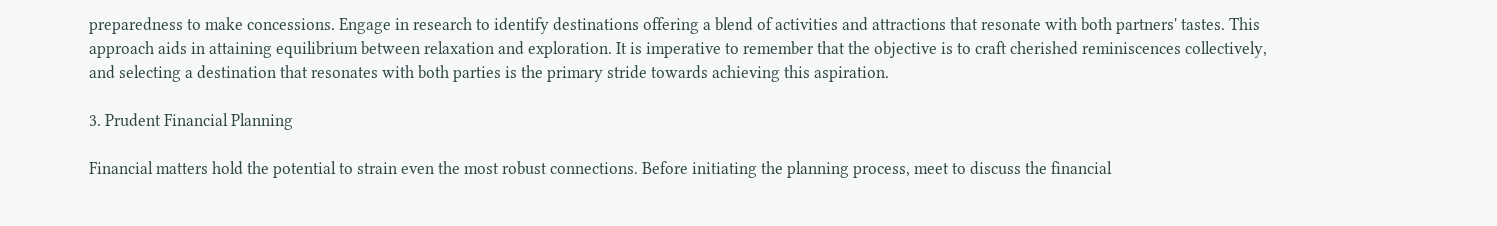preparedness to make concessions. Engage in research to identify destinations offering a blend of activities and attractions that resonate with both partners' tastes. This approach aids in attaining equilibrium between relaxation and exploration. It is imperative to remember that the objective is to craft cherished reminiscences collectively, and selecting a destination that resonates with both parties is the primary stride towards achieving this aspiration.

3. Prudent Financial Planning

Financial matters hold the potential to strain even the most robust connections. Before initiating the planning process, meet to discuss the financial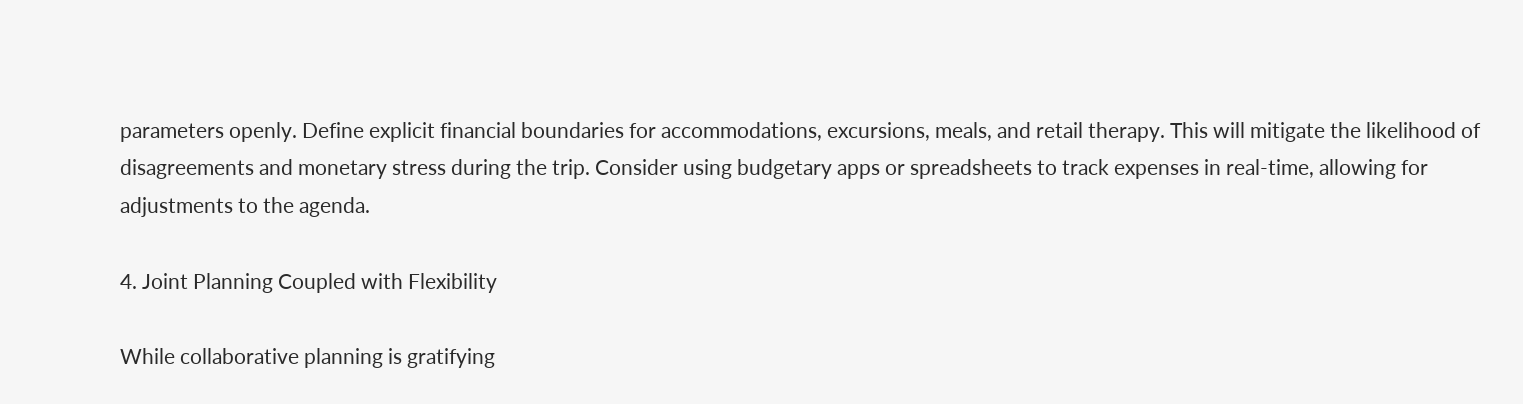parameters openly. Define explicit financial boundaries for accommodations, excursions, meals, and retail therapy. This will mitigate the likelihood of disagreements and monetary stress during the trip. Consider using budgetary apps or spreadsheets to track expenses in real-time, allowing for adjustments to the agenda.

4. Joint Planning Coupled with Flexibility

While collaborative planning is gratifying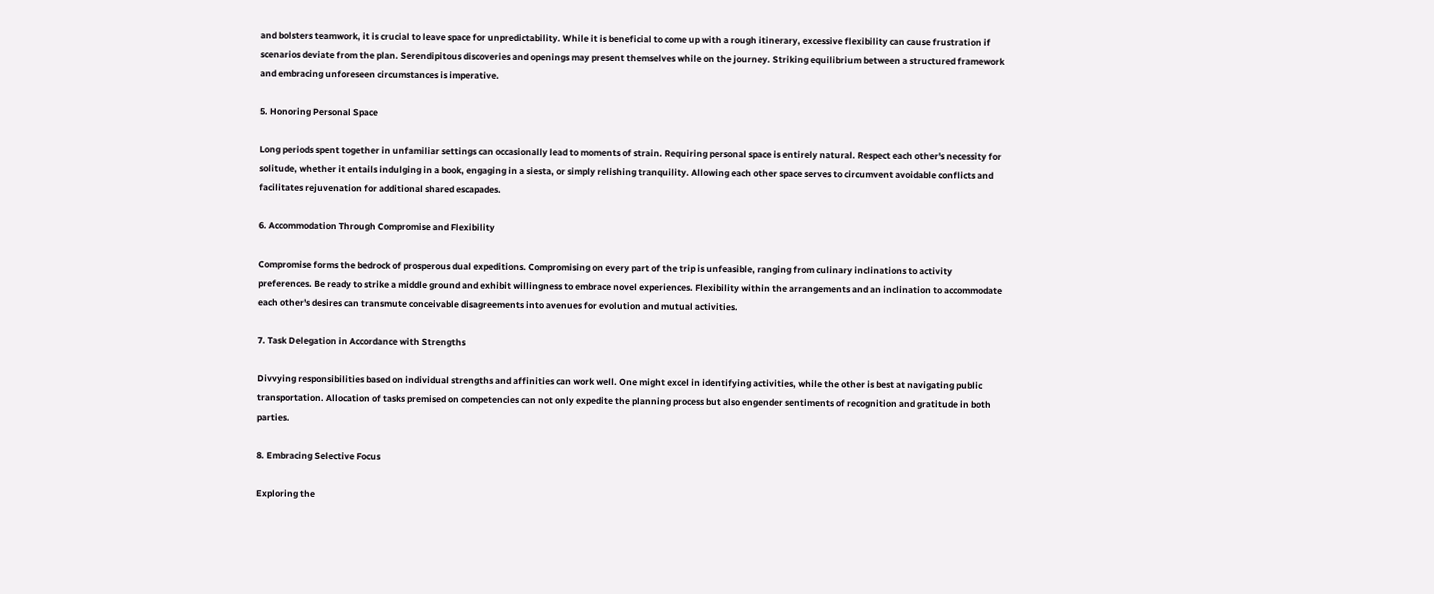and bolsters teamwork, it is crucial to leave space for unpredictability. While it is beneficial to come up with a rough itinerary, excessive flexibility can cause frustration if scenarios deviate from the plan. Serendipitous discoveries and openings may present themselves while on the journey. Striking equilibrium between a structured framework and embracing unforeseen circumstances is imperative.

5. Honoring Personal Space

Long periods spent together in unfamiliar settings can occasionally lead to moments of strain. Requiring personal space is entirely natural. Respect each other's necessity for solitude, whether it entails indulging in a book, engaging in a siesta, or simply relishing tranquility. Allowing each other space serves to circumvent avoidable conflicts and facilitates rejuvenation for additional shared escapades.

6. Accommodation Through Compromise and Flexibility

Compromise forms the bedrock of prosperous dual expeditions. Compromising on every part of the trip is unfeasible, ranging from culinary inclinations to activity preferences. Be ready to strike a middle ground and exhibit willingness to embrace novel experiences. Flexibility within the arrangements and an inclination to accommodate each other's desires can transmute conceivable disagreements into avenues for evolution and mutual activities.

7. Task Delegation in Accordance with Strengths

Divvying responsibilities based on individual strengths and affinities can work well. One might excel in identifying activities, while the other is best at navigating public transportation. Allocation of tasks premised on competencies can not only expedite the planning process but also engender sentiments of recognition and gratitude in both parties.

8. Embracing Selective Focus

Exploring the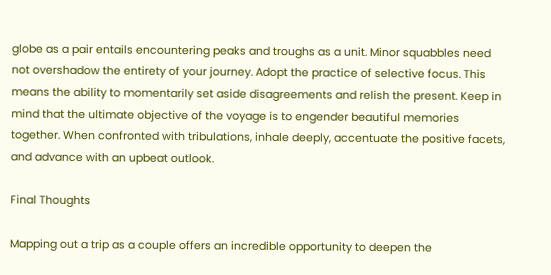globe as a pair entails encountering peaks and troughs as a unit. Minor squabbles need not overshadow the entirety of your journey. Adopt the practice of selective focus. This means the ability to momentarily set aside disagreements and relish the present. Keep in mind that the ultimate objective of the voyage is to engender beautiful memories together. When confronted with tribulations, inhale deeply, accentuate the positive facets, and advance with an upbeat outlook.

Final Thoughts

Mapping out a trip as a couple offers an incredible opportunity to deepen the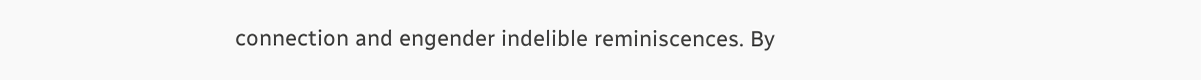connection and engender indelible reminiscences. By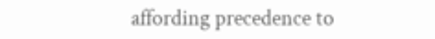affording precedence to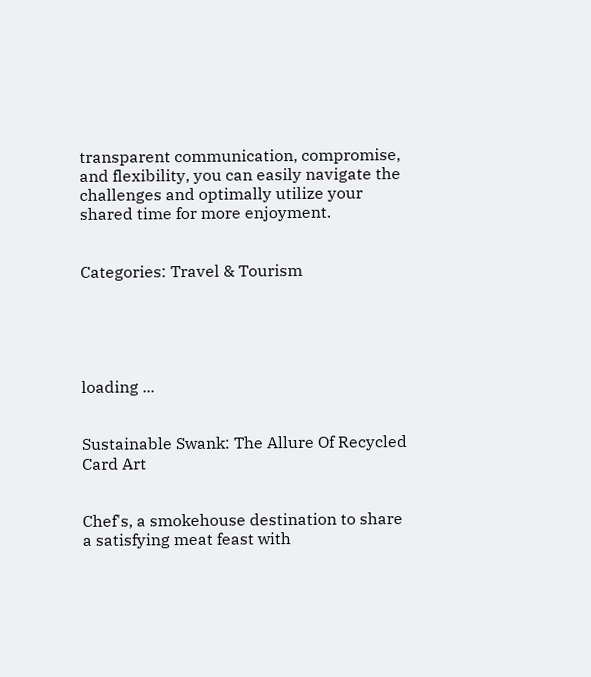transparent communication, compromise, and flexibility, you can easily navigate the challenges and optimally utilize your shared time for more enjoyment.


Categories: Travel & Tourism





loading ...


Sustainable Swank: The Allure Of Recycled Card Art


Chef's, a smokehouse destination to share a satisfying meat feast with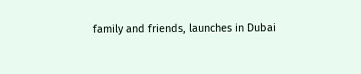family and friends, launches in Dubai